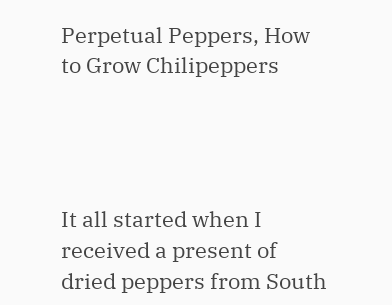Perpetual Peppers, How to Grow Chilipeppers




It all started when I received a present of dried peppers from South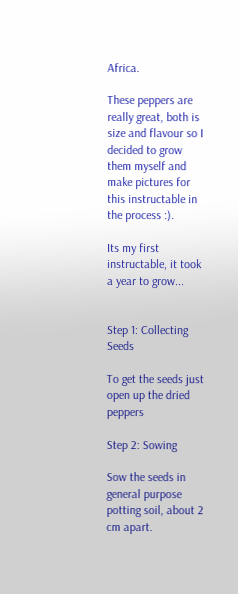Africa.

These peppers are really great, both is size and flavour so I decided to grow them myself and make pictures for this instructable in the process :).

Its my first instructable, it took a year to grow...


Step 1: Collecting Seeds

To get the seeds just open up the dried peppers

Step 2: Sowing

Sow the seeds in general purpose potting soil, about 2 cm apart.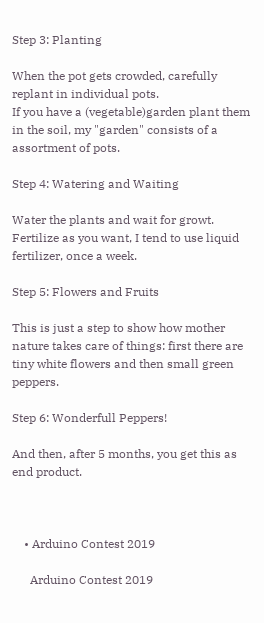Step 3: Planting

When the pot gets crowded, carefully replant in individual pots.
If you have a (vegetable)garden plant them in the soil, my "garden" consists of a assortment of pots.

Step 4: Watering and Waiting

Water the plants and wait for growt.
Fertilize as you want, I tend to use liquid fertilizer, once a week.

Step 5: Flowers and Fruits

This is just a step to show how mother nature takes care of things: first there are tiny white flowers and then small green peppers.

Step 6: Wonderfull Peppers!

And then, after 5 months, you get this as end product.



    • Arduino Contest 2019

      Arduino Contest 2019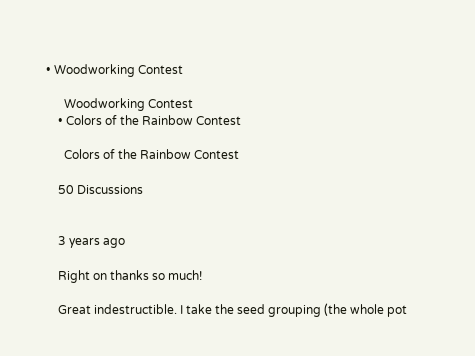• Woodworking Contest

      Woodworking Contest
    • Colors of the Rainbow Contest

      Colors of the Rainbow Contest

    50 Discussions


    3 years ago

    Right on thanks so much!

    Great indestructible. I take the seed grouping (the whole pot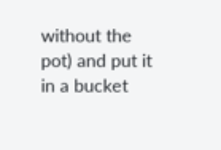without the pot) and put it in a bucket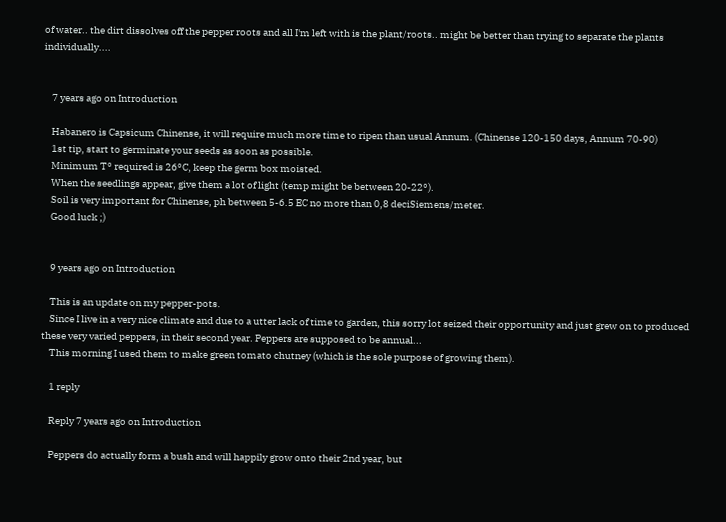of water.. the dirt dissolves off the pepper roots and all I'm left with is the plant/roots.. might be better than trying to separate the plants individually....


    7 years ago on Introduction

    Habanero is Capsicum Chinense, it will require much more time to ripen than usual Annum. (Chinense 120-150 days, Annum 70-90)
    1st tip, start to germinate your seeds as soon as possible.
    Minimum T° required is 26°C, keep the germ box moisted.
    When the seedlings appear, give them a lot of light (temp might be between 20-22°).
    Soil is very important for Chinense, ph between 5-6.5 EC no more than 0,8 deciSiemens/meter.
    Good luck ;)


    9 years ago on Introduction

    This is an update on my pepper-pots.
    Since I live in a very nice climate and due to a utter lack of time to garden, this sorry lot seized their opportunity and just grew on to produced these very varied peppers, in their second year. Peppers are supposed to be annual...
    This morning I used them to make green tomato chutney (which is the sole purpose of growing them).

    1 reply

    Reply 7 years ago on Introduction

    Peppers do actually form a bush and will happily grow onto their 2nd year, but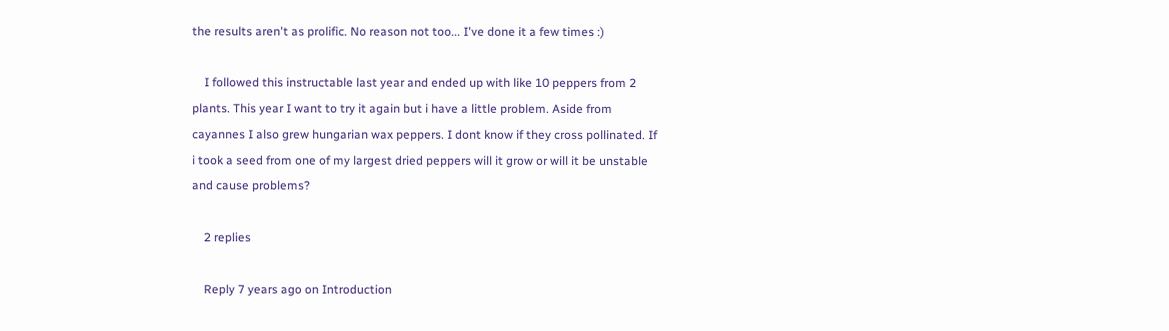the results aren't as prolific. No reason not too... I've done it a few times :)

    I followed this instructable last year and ended up with like 10 peppers from 2 plants. This year I want to try it again but i have a little problem. Aside from cayannes I also grew hungarian wax peppers. I dont know if they cross pollinated. If i took a seed from one of my largest dried peppers will it grow or will it be unstable and cause problems?

    2 replies

    Reply 7 years ago on Introduction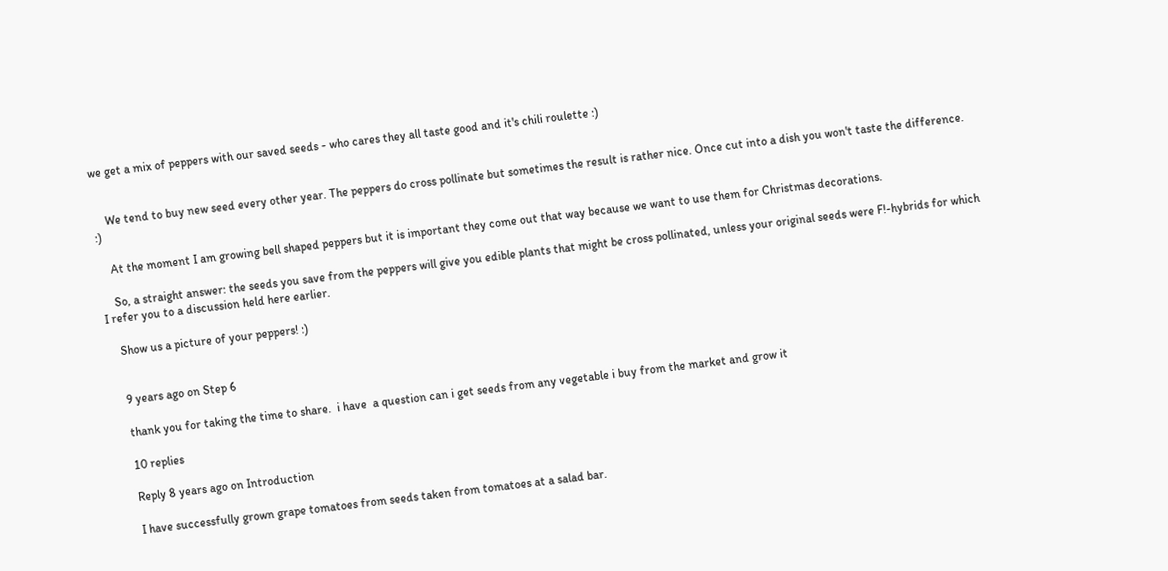we get a mix of peppers with our saved seeds - who cares they all taste good and it's chili roulette :)


    We tend to buy new seed every other year. The peppers do cross pollinate but sometimes the result is rather nice. Once cut into a dish you won't taste the difference. :)

    At the moment I am growing bell shaped peppers but it is important they come out that way because we want to use them for Christmas decorations.

    So, a straight answer: the seeds you save from the peppers will give you edible plants that might be cross pollinated, unless your original seeds were F!-hybrids for which I refer you to a discussion held here earlier.

    Show us a picture of your peppers! :)


    9 years ago on Step 6

    thank you for taking the time to share.  i have  a question can i get seeds from any vegetable i buy from the market and grow it

    10 replies

    Reply 8 years ago on Introduction

    I have successfully grown grape tomatoes from seeds taken from tomatoes at a salad bar.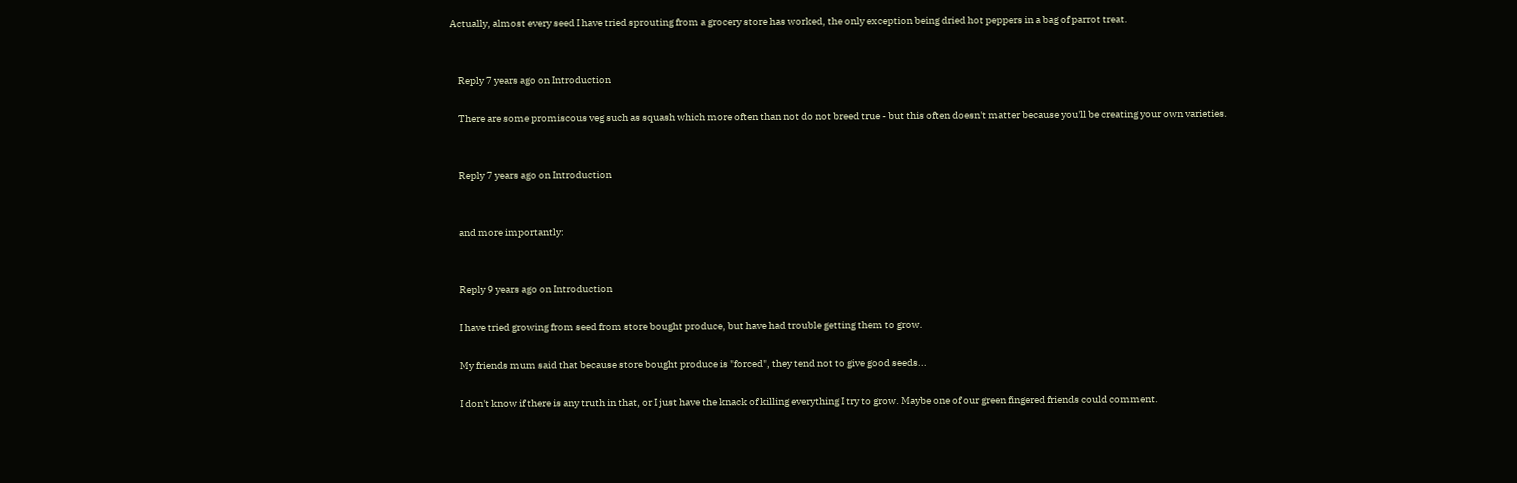Actually, almost every seed I have tried sprouting from a grocery store has worked, the only exception being dried hot peppers in a bag of parrot treat.


    Reply 7 years ago on Introduction

    There are some promiscous veg such as squash which more often than not do not breed true - but this often doesn't matter because you'll be creating your own varieties.


    Reply 7 years ago on Introduction


    and more importantly:


    Reply 9 years ago on Introduction

    I have tried growing from seed from store bought produce, but have had trouble getting them to grow.

    My friends mum said that because store bought produce is "forced", they tend not to give good seeds...

    I don't know if there is any truth in that, or I just have the knack of killing everything I try to grow. Maybe one of our green fingered friends could comment.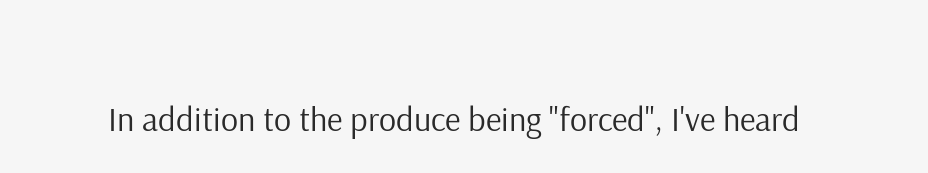In addition to the produce being "forced", I've heard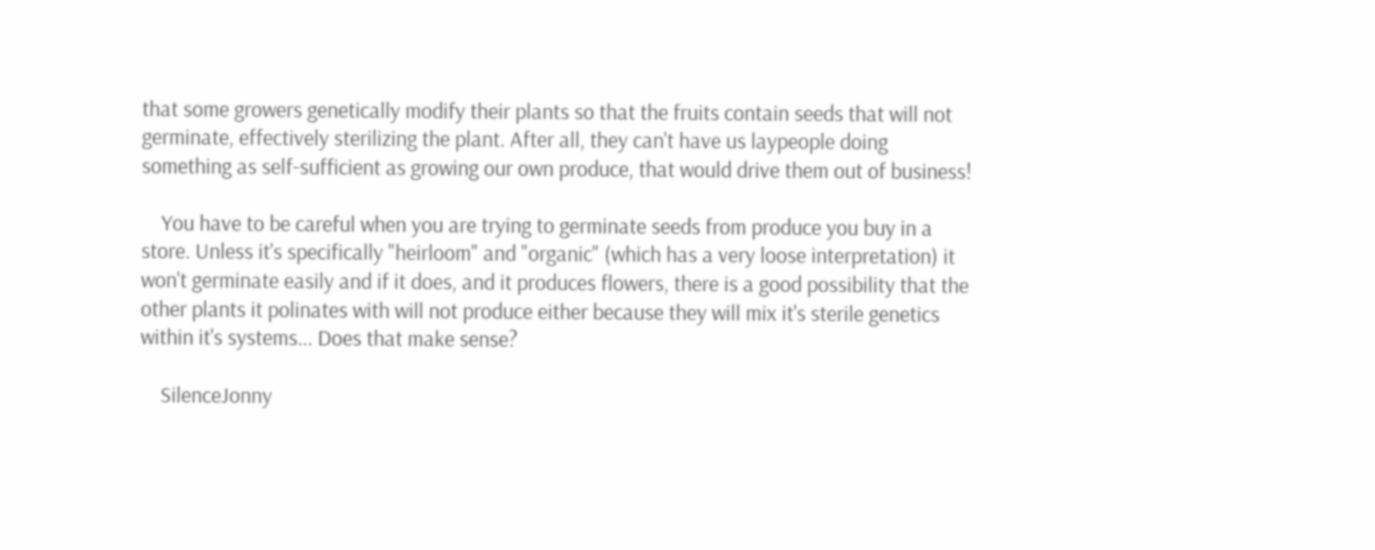that some growers genetically modify their plants so that the fruits contain seeds that will not germinate, effectively sterilizing the plant. After all, they can't have us laypeople doing something as self-sufficient as growing our own produce, that would drive them out of business!

    You have to be careful when you are trying to germinate seeds from produce you buy in a store. Unless it's specifically "heirloom" and "organic" (which has a very loose interpretation) it won't germinate easily and if it does, and it produces flowers, there is a good possibility that the other plants it polinates with will not produce either because they will mix it's sterile genetics within it's systems... Does that make sense?

    SilenceJonny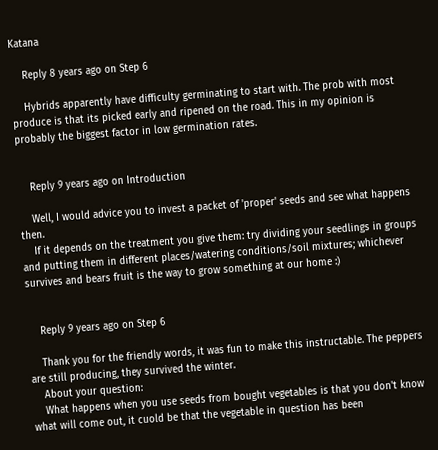Katana

    Reply 8 years ago on Step 6

    Hybrids apparently have difficulty germinating to start with. The prob with most produce is that its picked early and ripened on the road. This in my opinion is probably the biggest factor in low germination rates.


    Reply 9 years ago on Introduction

    Well, I would advice you to invest a packet of 'proper' seeds and see what happens then.
    If it depends on the treatment you give them: try dividing your seedlings in groups and putting them in different places/watering conditions/soil mixtures; whichever survives and bears fruit is the way to grow something at our home :)


    Reply 9 years ago on Step 6

    Thank you for the friendly words, it was fun to make this instructable. The peppers are still producing, they survived the winter.
    About your question:
    What happens when you use seeds from bought vegetables is that you don't know what will come out, it cuold be that the vegetable in question has been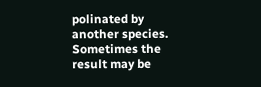polinated by another species. Sometimes the result may be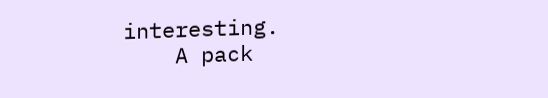interesting.
    A pack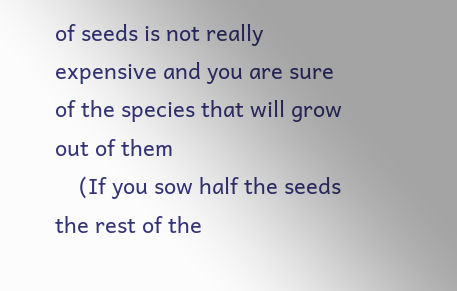of seeds is not really expensive and you are sure of the species that will grow out of them
    (If you sow half the seeds the rest of the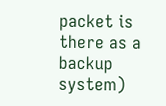packet is there as a backup system)